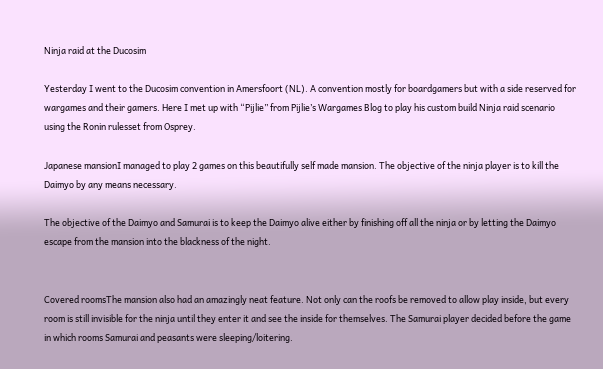Ninja raid at the Ducosim

Yesterday I went to the Ducosim convention in Amersfoort (NL). A convention mostly for boardgamers but with a side reserved for wargames and their gamers. Here I met up with “Pijlie” from Pijlie’s Wargames Blog to play his custom build Ninja raid scenario using the Ronin rulesset from Osprey.

Japanese mansionI managed to play 2 games on this beautifully self made mansion. The objective of the ninja player is to kill the Daimyo by any means necessary.

The objective of the Daimyo and Samurai is to keep the Daimyo alive either by finishing off all the ninja or by letting the Daimyo escape from the mansion into the blackness of the night.


Covered roomsThe mansion also had an amazingly neat feature. Not only can the roofs be removed to allow play inside, but every room is still invisible for the ninja until they enter it and see the inside for themselves. The Samurai player decided before the game in which rooms Samurai and peasants were sleeping/loitering.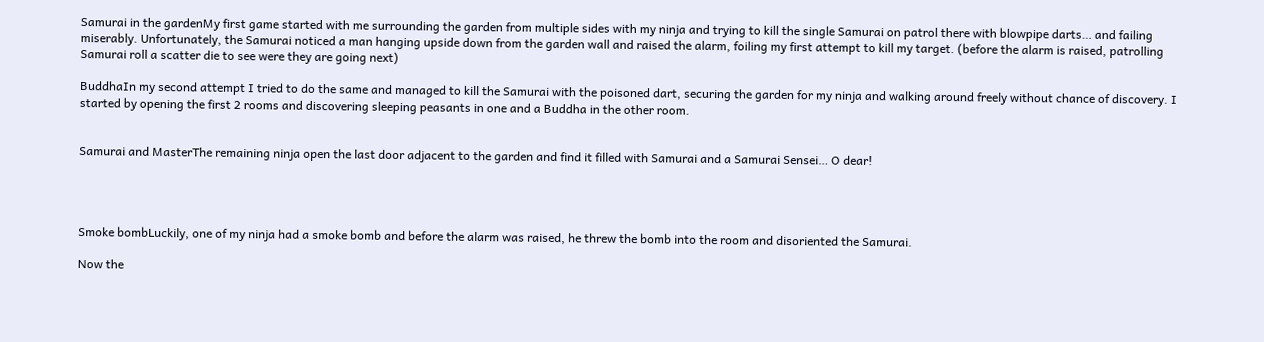Samurai in the gardenMy first game started with me surrounding the garden from multiple sides with my ninja and trying to kill the single Samurai on patrol there with blowpipe darts… and failing miserably. Unfortunately, the Samurai noticed a man hanging upside down from the garden wall and raised the alarm, foiling my first attempt to kill my target. (before the alarm is raised, patrolling Samurai roll a scatter die to see were they are going next)

BuddhaIn my second attempt I tried to do the same and managed to kill the Samurai with the poisoned dart, securing the garden for my ninja and walking around freely without chance of discovery. I started by opening the first 2 rooms and discovering sleeping peasants in one and a Buddha in the other room.


Samurai and MasterThe remaining ninja open the last door adjacent to the garden and find it filled with Samurai and a Samurai Sensei… O dear!




Smoke bombLuckily, one of my ninja had a smoke bomb and before the alarm was raised, he threw the bomb into the room and disoriented the Samurai.

Now the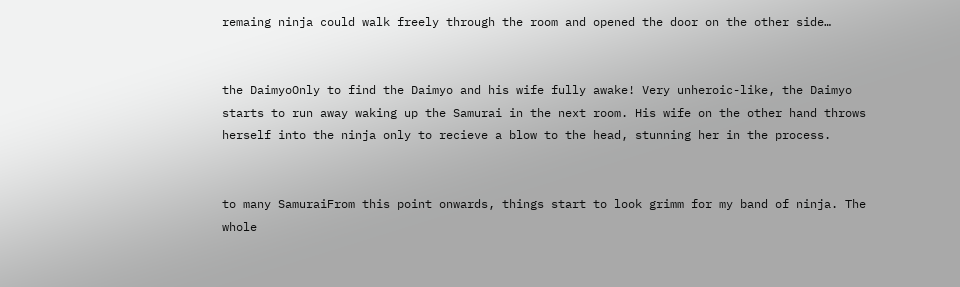remaing ninja could walk freely through the room and opened the door on the other side…


the DaimyoOnly to find the Daimyo and his wife fully awake! Very unheroic-like, the Daimyo starts to run away waking up the Samurai in the next room. His wife on the other hand throws herself into the ninja only to recieve a blow to the head, stunning her in the process.


to many SamuraiFrom this point onwards, things start to look grimm for my band of ninja. The whole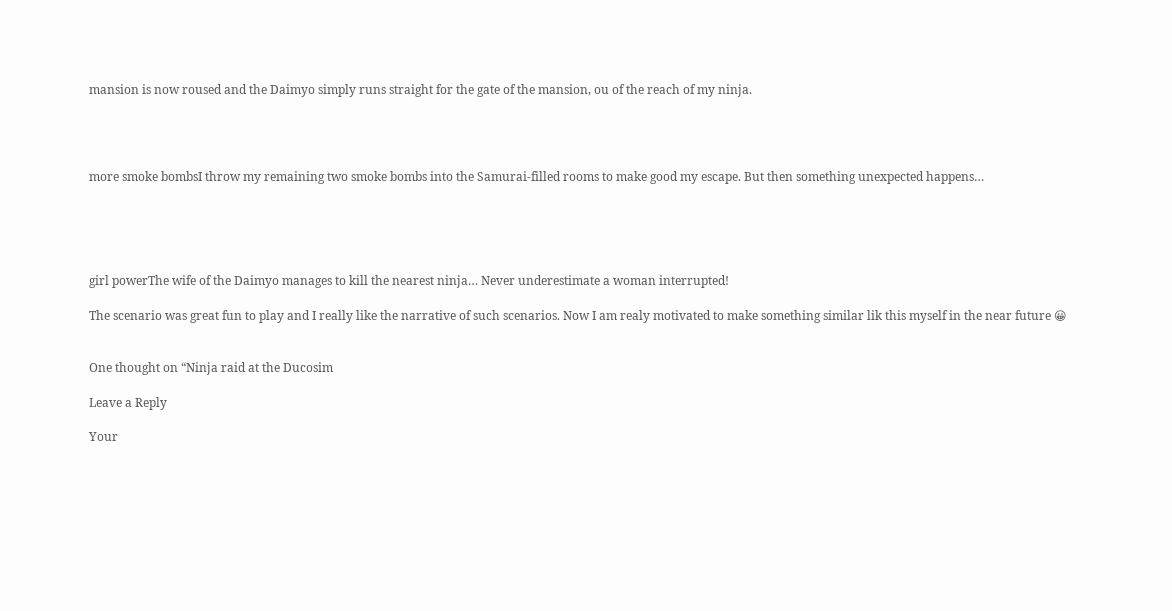mansion is now roused and the Daimyo simply runs straight for the gate of the mansion, ou of the reach of my ninja.




more smoke bombsI throw my remaining two smoke bombs into the Samurai-filled rooms to make good my escape. But then something unexpected happens…





girl powerThe wife of the Daimyo manages to kill the nearest ninja… Never underestimate a woman interrupted!

The scenario was great fun to play and I really like the narrative of such scenarios. Now I am realy motivated to make something similar lik this myself in the near future 😀


One thought on “Ninja raid at the Ducosim

Leave a Reply

Your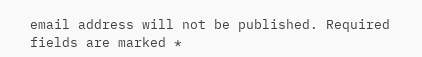email address will not be published. Required fields are marked *